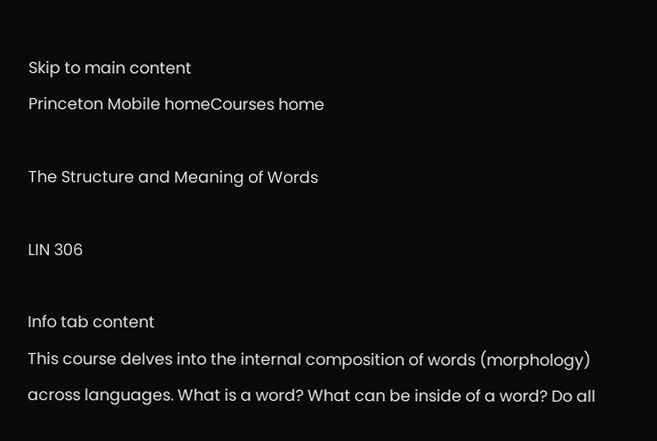Skip to main content
Princeton Mobile homeCourses home

The Structure and Meaning of Words

LIN 306

Info tab content
This course delves into the internal composition of words (morphology) across languages. What is a word? What can be inside of a word? Do all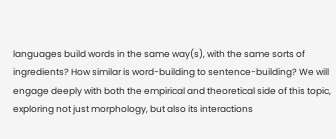languages build words in the same way(s), with the same sorts of ingredients? How similar is word-building to sentence-building? We will engage deeply with both the empirical and theoretical side of this topic, exploring not just morphology, but also its interactions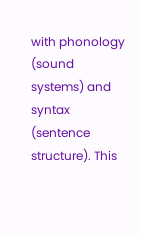with phonology (sound systems) and syntax (sentence structure). This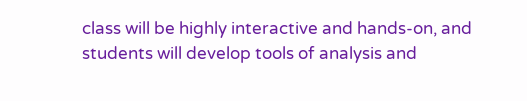class will be highly interactive and hands-on, and students will develop tools of analysis and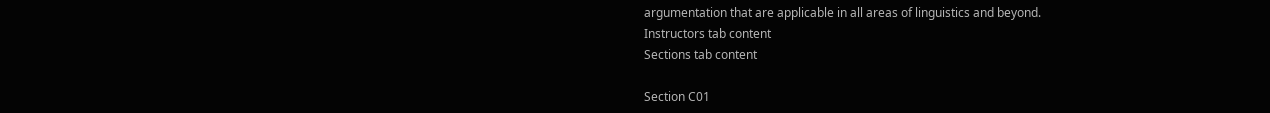argumentation that are applicable in all areas of linguistics and beyond.
Instructors tab content
Sections tab content

Section C01